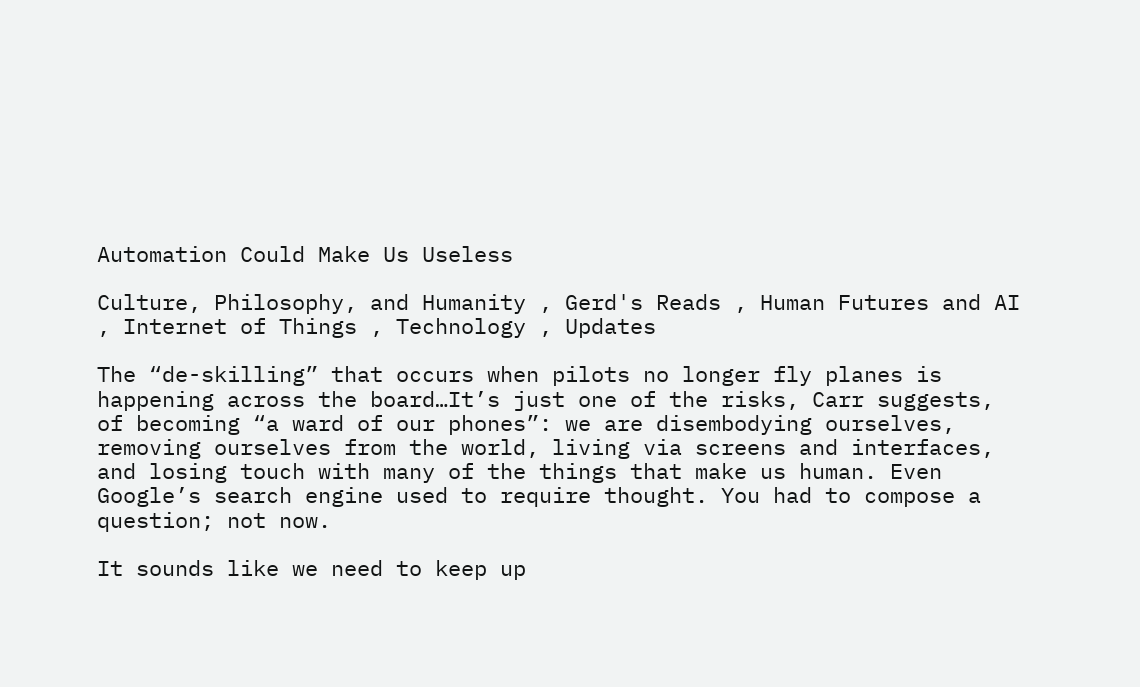Automation Could Make Us Useless

Culture, Philosophy, and Humanity , Gerd's Reads , Human Futures and AI , Internet of Things , Technology , Updates

The “de-skilling” that occurs when pilots no longer fly planes is happening across the board…It’s just one of the risks, Carr suggests, of becoming “a ward of our phones”: we are disembodying ourselves, removing ourselves from the world, living via screens and interfaces, and losing touch with many of the things that make us human. Even Google’s search engine used to require thought. You had to compose a question; not now.

It sounds like we need to keep up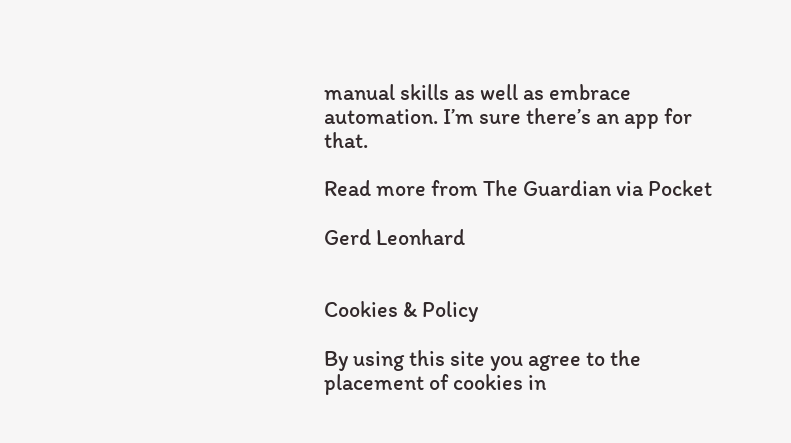manual skills as well as embrace automation. I’m sure there’s an app for that.

Read more from The Guardian via Pocket

Gerd Leonhard


Cookies & Policy

By using this site you agree to the placement of cookies in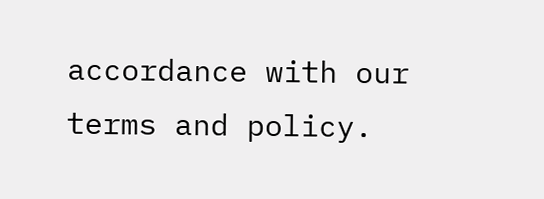accordance with our terms and policy.